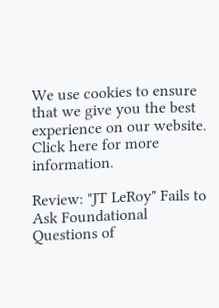We use cookies to ensure that we give you the best experience on our website. Click here for more information.

Review: "JT LeRoy" Fails to Ask Foundational Questions of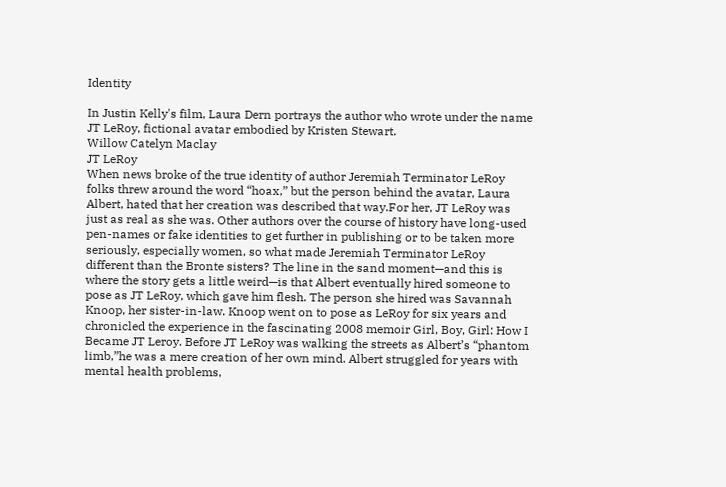Identity

In Justin Kelly's film, Laura Dern portrays the author who wrote under the name JT LeRoy, fictional avatar embodied by Kristen Stewart.
Willow Catelyn Maclay
JT LeRoy
When news broke of the true identity of author Jeremiah Terminator LeRoy folks threw around the word “hoax,” but the person behind the avatar, Laura Albert, hated that her creation was described that way.For her, JT LeRoy was just as real as she was. Other authors over the course of history have long-used pen-names or fake identities to get further in publishing or to be taken more seriously, especially women, so what made Jeremiah Terminator LeRoy different than the Bronte sisters? The line in the sand moment—and this is where the story gets a little weird—is that Albert eventually hired someone to pose as JT LeRoy, which gave him flesh. The person she hired was Savannah Knoop, her sister-in-law. Knoop went on to pose as LeRoy for six years and chronicled the experience in the fascinating 2008 memoir Girl, Boy, Girl: How I Became JT Leroy. Before JT LeRoy was walking the streets as Albert’s “phantom limb,”he was a mere creation of her own mind. Albert struggled for years with mental health problems,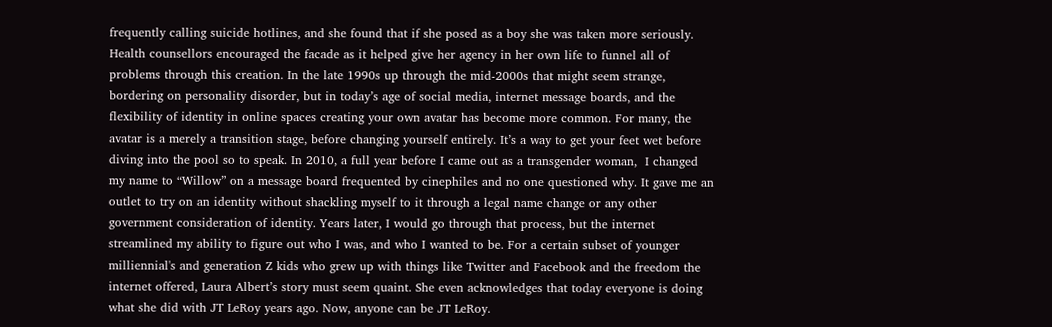frequently calling suicide hotlines, and she found that if she posed as a boy she was taken more seriously. Health counsellors encouraged the facade as it helped give her agency in her own life to funnel all of problems through this creation. In the late 1990s up through the mid-2000s that might seem strange, bordering on personality disorder, but in today’s age of social media, internet message boards, and the flexibility of identity in online spaces creating your own avatar has become more common. For many, the avatar is a merely a transition stage, before changing yourself entirely. It’s a way to get your feet wet before diving into the pool so to speak. In 2010, a full year before I came out as a transgender woman,  I changed my name to “Willow” on a message board frequented by cinephiles and no one questioned why. It gave me an outlet to try on an identity without shackling myself to it through a legal name change or any other government consideration of identity. Years later, I would go through that process, but the internet streamlined my ability to figure out who I was, and who I wanted to be. For a certain subset of younger milliennial's and generation Z kids who grew up with things like Twitter and Facebook and the freedom the internet offered, Laura Albert’s story must seem quaint. She even acknowledges that today everyone is doing what she did with JT LeRoy years ago. Now, anyone can be JT LeRoy.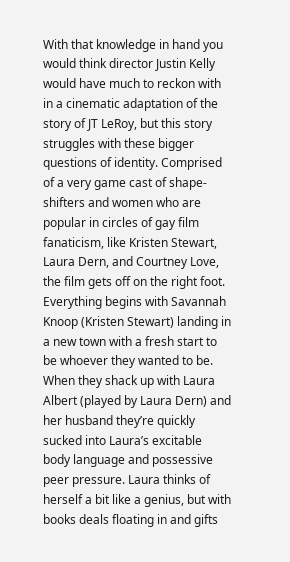With that knowledge in hand you would think director Justin Kelly would have much to reckon with in a cinematic adaptation of the story of JT LeRoy, but this story struggles with these bigger questions of identity. Comprised of a very game cast of shape-shifters and women who are popular in circles of gay film fanaticism, like Kristen Stewart, Laura Dern, and Courtney Love, the film gets off on the right foot. Everything begins with Savannah Knoop (Kristen Stewart) landing in a new town with a fresh start to be whoever they wanted to be. When they shack up with Laura Albert (played by Laura Dern) and her husband they’re quickly sucked into Laura’s excitable body language and possessive peer pressure. Laura thinks of herself a bit like a genius, but with books deals floating in and gifts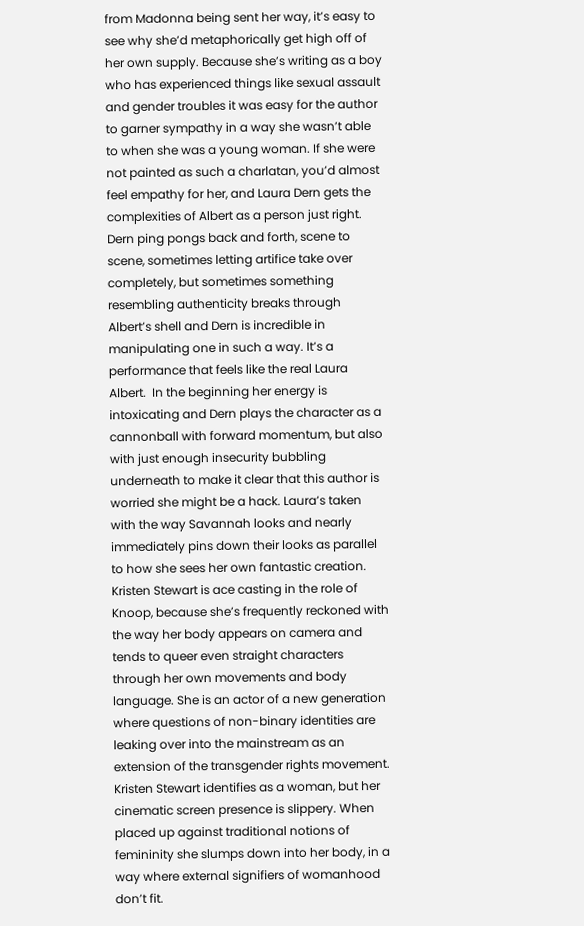from Madonna being sent her way, it’s easy to see why she’d metaphorically get high off of her own supply. Because she’s writing as a boy who has experienced things like sexual assault and gender troubles it was easy for the author to garner sympathy in a way she wasn’t able to when she was a young woman. If she were not painted as such a charlatan, you’d almost feel empathy for her, and Laura Dern gets the complexities of Albert as a person just right. Dern ping pongs back and forth, scene to scene, sometimes letting artifice take over completely, but sometimes something resembling authenticity breaks through Albert’s shell and Dern is incredible in manipulating one in such a way. It’s a performance that feels like the real Laura Albert.  In the beginning her energy is intoxicating and Dern plays the character as a cannonball with forward momentum, but also with just enough insecurity bubbling underneath to make it clear that this author is worried she might be a hack. Laura’s taken with the way Savannah looks and nearly immediately pins down their looks as parallel to how she sees her own fantastic creation.
Kristen Stewart is ace casting in the role of Knoop, because she’s frequently reckoned with the way her body appears on camera and tends to queer even straight characters through her own movements and body language. She is an actor of a new generation where questions of non-binary identities are leaking over into the mainstream as an extension of the transgender rights movement. Kristen Stewart identifies as a woman, but her cinematic screen presence is slippery. When placed up against traditional notions of femininity she slumps down into her body, in a way where external signifiers of womanhood don’t fit.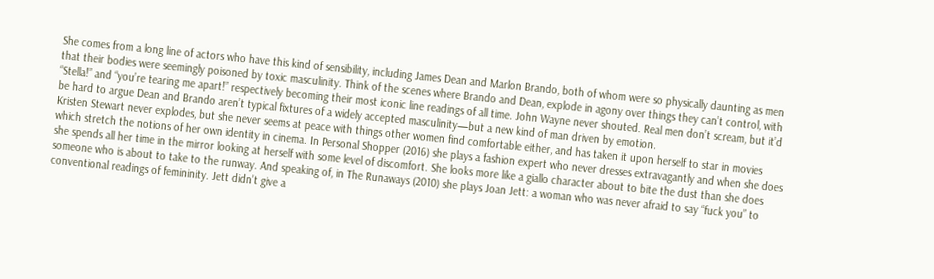She comes from a long line of actors who have this kind of sensibility, including James Dean and Marlon Brando, both of whom were so physically daunting as men that their bodies were seemingly poisoned by toxic masculinity. Think of the scenes where Brando and Dean, explode in agony over things they can’t control, with “Stella!” and “you’re tearing me apart!” respectively becoming their most iconic line readings of all time. John Wayne never shouted. Real men don’t scream, but it’d be hard to argue Dean and Brando aren’t typical fixtures of a widely accepted masculinity—but a new kind of man driven by emotion.
Kristen Stewart never explodes, but she never seems at peace with things other women find comfortable either, and has taken it upon herself to star in movies which stretch the notions of her own identity in cinema. In Personal Shopper (2016) she plays a fashion expert who never dresses extravagantly and when she does she spends all her time in the mirror looking at herself with some level of discomfort. She looks more like a giallo character about to bite the dust than she does someone who is about to take to the runway. And speaking of, in The Runaways (2010) she plays Joan Jett: a woman who was never afraid to say “fuck you” to conventional readings of femininity. Jett didn’t give a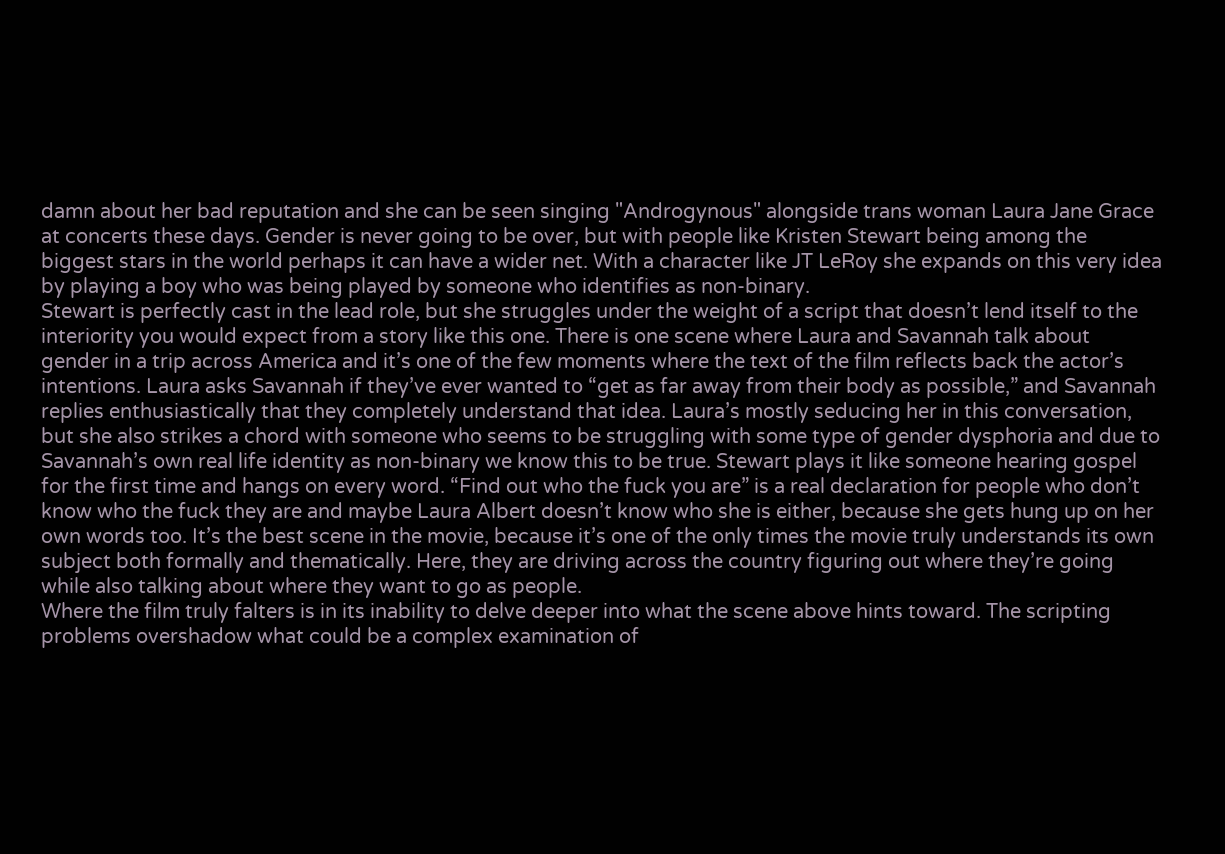damn about her bad reputation and she can be seen singing "Androgynous" alongside trans woman Laura Jane Grace at concerts these days. Gender is never going to be over, but with people like Kristen Stewart being among the biggest stars in the world perhaps it can have a wider net. With a character like JT LeRoy she expands on this very idea by playing a boy who was being played by someone who identifies as non-binary.
Stewart is perfectly cast in the lead role, but she struggles under the weight of a script that doesn’t lend itself to the interiority you would expect from a story like this one. There is one scene where Laura and Savannah talk about gender in a trip across America and it’s one of the few moments where the text of the film reflects back the actor’s intentions. Laura asks Savannah if they’ve ever wanted to “get as far away from their body as possible,” and Savannah replies enthusiastically that they completely understand that idea. Laura’s mostly seducing her in this conversation, but she also strikes a chord with someone who seems to be struggling with some type of gender dysphoria and due to Savannah’s own real life identity as non-binary we know this to be true. Stewart plays it like someone hearing gospel for the first time and hangs on every word. “Find out who the fuck you are” is a real declaration for people who don’t know who the fuck they are and maybe Laura Albert doesn’t know who she is either, because she gets hung up on her own words too. It’s the best scene in the movie, because it’s one of the only times the movie truly understands its own subject both formally and thematically. Here, they are driving across the country figuring out where they’re going while also talking about where they want to go as people.
Where the film truly falters is in its inability to delve deeper into what the scene above hints toward. The scripting problems overshadow what could be a complex examination of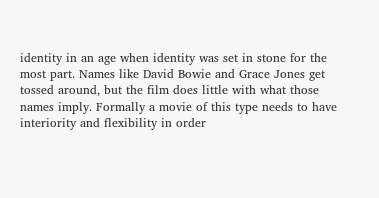identity in an age when identity was set in stone for the most part. Names like David Bowie and Grace Jones get tossed around, but the film does little with what those names imply. Formally a movie of this type needs to have interiority and flexibility in order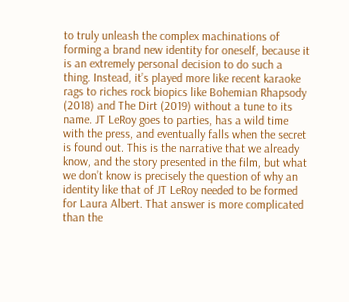to truly unleash the complex machinations of forming a brand new identity for oneself, because it is an extremely personal decision to do such a thing. Instead, it’s played more like recent karaoke rags to riches rock biopics like Bohemian Rhapsody (2018) and The Dirt (2019) without a tune to its name. JT LeRoy goes to parties, has a wild time with the press, and eventually falls when the secret is found out. This is the narrative that we already know, and the story presented in the film, but what we don’t know is precisely the question of why an identity like that of JT LeRoy needed to be formed for Laura Albert. That answer is more complicated than the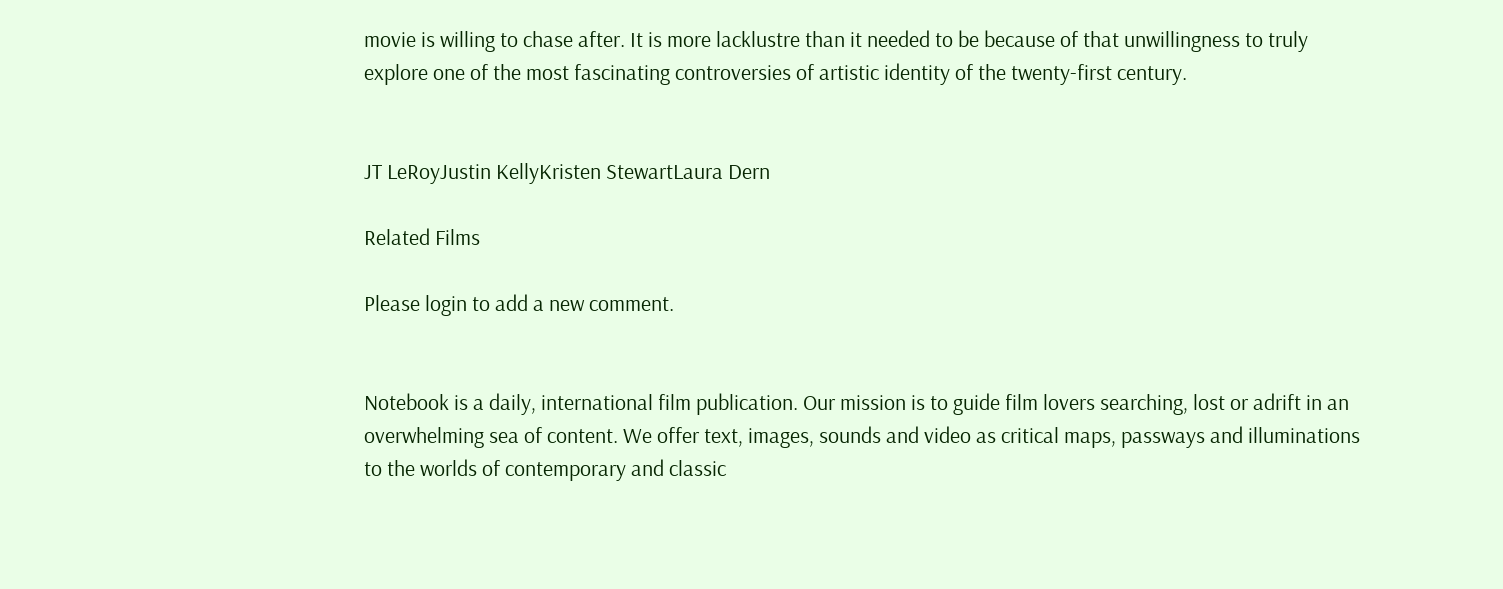movie is willing to chase after. It is more lacklustre than it needed to be because of that unwillingness to truly explore one of the most fascinating controversies of artistic identity of the twenty-first century.


JT LeRoyJustin KellyKristen StewartLaura Dern

Related Films

Please login to add a new comment.


Notebook is a daily, international film publication. Our mission is to guide film lovers searching, lost or adrift in an overwhelming sea of content. We offer text, images, sounds and video as critical maps, passways and illuminations to the worlds of contemporary and classic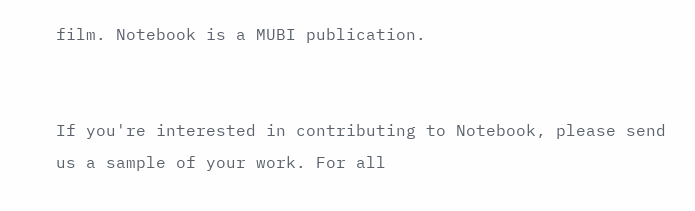film. Notebook is a MUBI publication.


If you're interested in contributing to Notebook, please send us a sample of your work. For all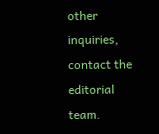other inquiries, contact the editorial team.